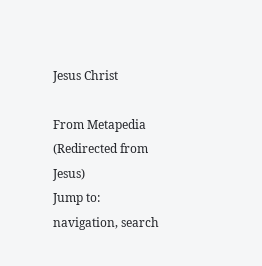Jesus Christ

From Metapedia
(Redirected from Jesus)
Jump to: navigation, search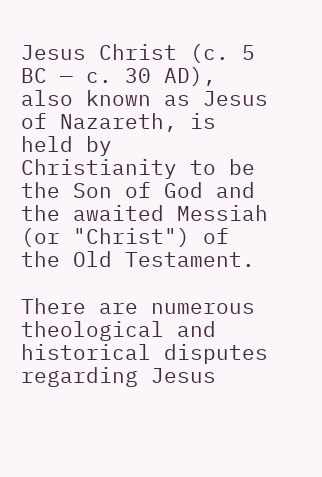Jesus Christ (c. 5 BC — c. 30 AD), also known as Jesus of Nazareth, is held by Christianity to be the Son of God and the awaited Messiah (or "Christ") of the Old Testament.

There are numerous theological and historical disputes regarding Jesus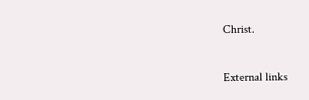Christ.

External links